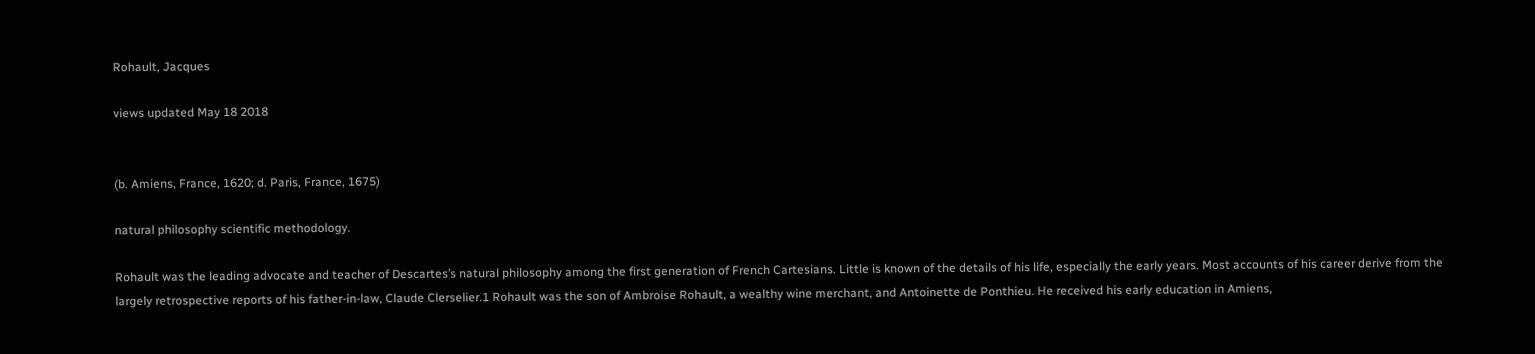Rohault, Jacques

views updated May 18 2018


(b. Amiens, France, 1620; d. Paris, France, 1675)

natural philosophy scientific methodology.

Rohault was the leading advocate and teacher of Descartes’s natural philosophy among the first generation of French Cartesians. Little is known of the details of his life, especially the early years. Most accounts of his career derive from the largely retrospective reports of his father-in-law, Claude Clerselier.1 Rohault was the son of Ambroise Rohault, a wealthy wine merchant, and Antoinette de Ponthieu. He received his early education in Amiens,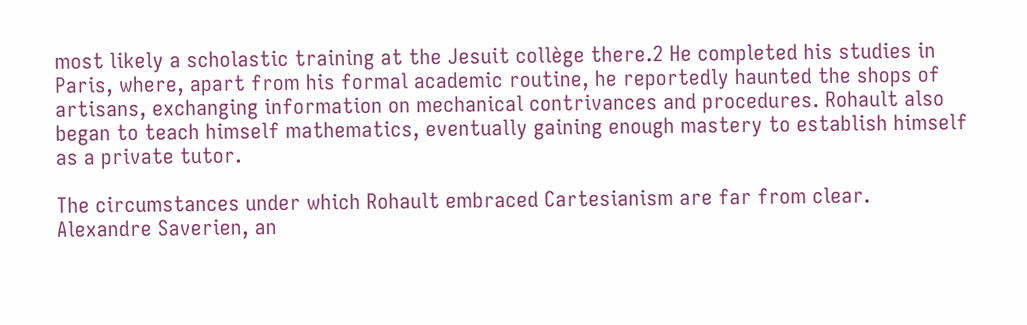most likely a scholastic training at the Jesuit collège there.2 He completed his studies in Paris, where, apart from his formal academic routine, he reportedly haunted the shops of artisans, exchanging information on mechanical contrivances and procedures. Rohault also began to teach himself mathematics, eventually gaining enough mastery to establish himself as a private tutor.

The circumstances under which Rohault embraced Cartesianism are far from clear. Alexandre Saverien, an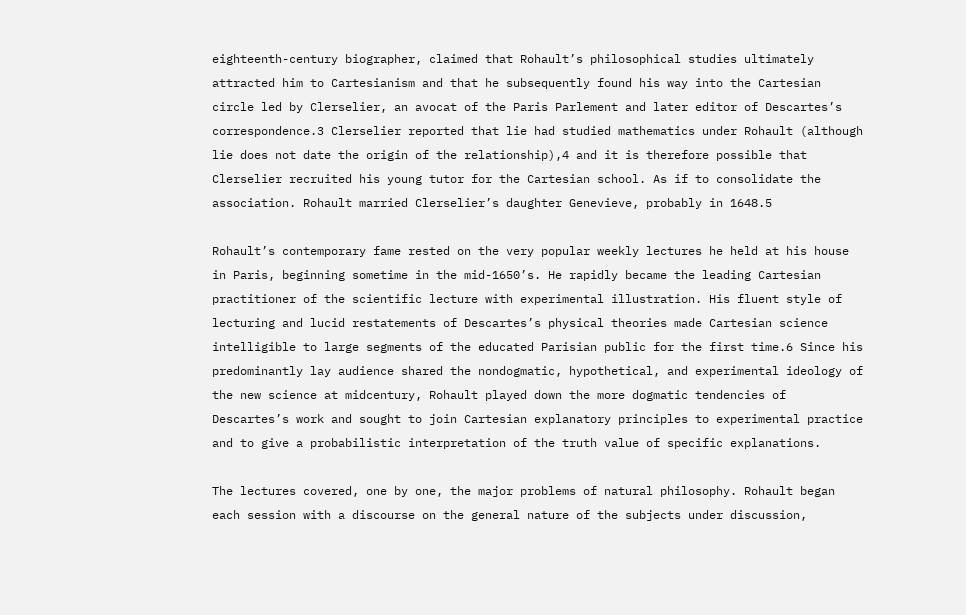eighteenth-century biographer, claimed that Rohault’s philosophical studies ultimately attracted him to Cartesianism and that he subsequently found his way into the Cartesian circle led by Clerselier, an avocat of the Paris Parlement and later editor of Descartes’s correspondence.3 Clerselier reported that lie had studied mathematics under Rohault (although lie does not date the origin of the relationship),4 and it is therefore possible that Clerselier recruited his young tutor for the Cartesian school. As if to consolidate the association. Rohault married Clerselier’s daughter Genevieve, probably in 1648.5

Rohault’s contemporary fame rested on the very popular weekly lectures he held at his house in Paris, beginning sometime in the mid-1650’s. He rapidly became the leading Cartesian practitioner of the scientific lecture with experimental illustration. His fluent style of lecturing and lucid restatements of Descartes’s physical theories made Cartesian science intelligible to large segments of the educated Parisian public for the first time.6 Since his predominantly lay audience shared the nondogmatic, hypothetical, and experimental ideology of the new science at midcentury, Rohault played down the more dogmatic tendencies of Descartes’s work and sought to join Cartesian explanatory principles to experimental practice and to give a probabilistic interpretation of the truth value of specific explanations.

The lectures covered, one by one, the major problems of natural philosophy. Rohault began each session with a discourse on the general nature of the subjects under discussion,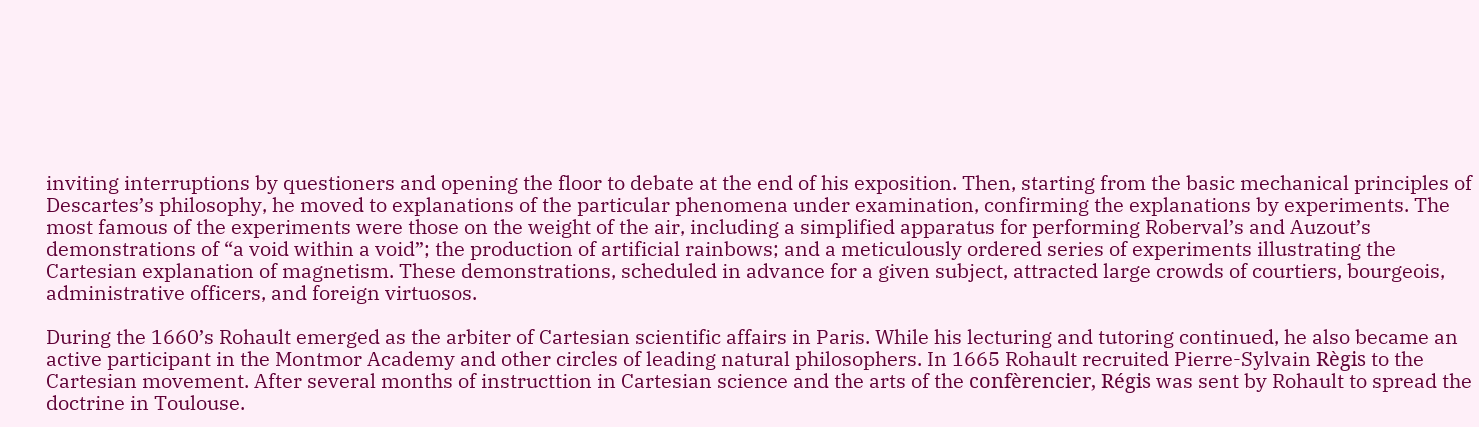inviting interruptions by questioners and opening the floor to debate at the end of his exposition. Then, starting from the basic mechanical principles of Descartes’s philosophy, he moved to explanations of the particular phenomena under examination, confirming the explanations by experiments. The most famous of the experiments were those on the weight of the air, including a simplified apparatus for performing Roberval’s and Auzout’s demonstrations of “a void within a void”; the production of artificial rainbows; and a meticulously ordered series of experiments illustrating the Cartesian explanation of magnetism. These demonstrations, scheduled in advance for a given subject, attracted large crowds of courtiers, bourgeois, administrative officers, and foreign virtuosos.

During the 1660’s Rohault emerged as the arbiter of Cartesian scientific affairs in Paris. While his lecturing and tutoring continued, he also became an active participant in the Montmor Academy and other circles of leading natural philosophers. In 1665 Rohault recruited Pierre-Sylvain Règis to the Cartesian movement. After several months of instructtion in Cartesian science and the arts of the confèrencier, Régis was sent by Rohault to spread the doctrine in Toulouse.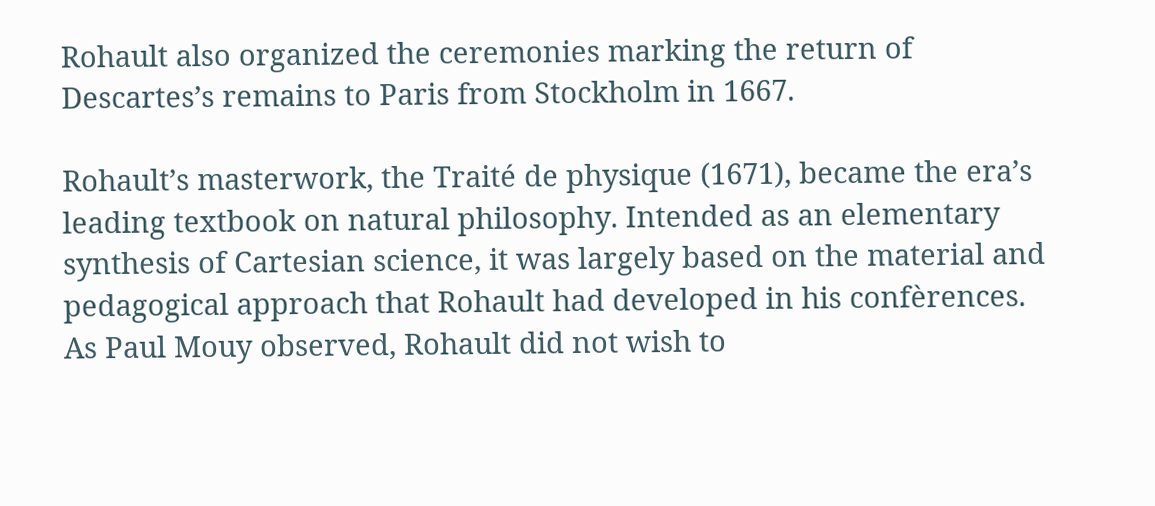Rohault also organized the ceremonies marking the return of Descartes’s remains to Paris from Stockholm in 1667.

Rohault’s masterwork, the Traité de physique (1671), became the era’s leading textbook on natural philosophy. Intended as an elementary synthesis of Cartesian science, it was largely based on the material and pedagogical approach that Rohault had developed in his confèrences. As Paul Mouy observed, Rohault did not wish to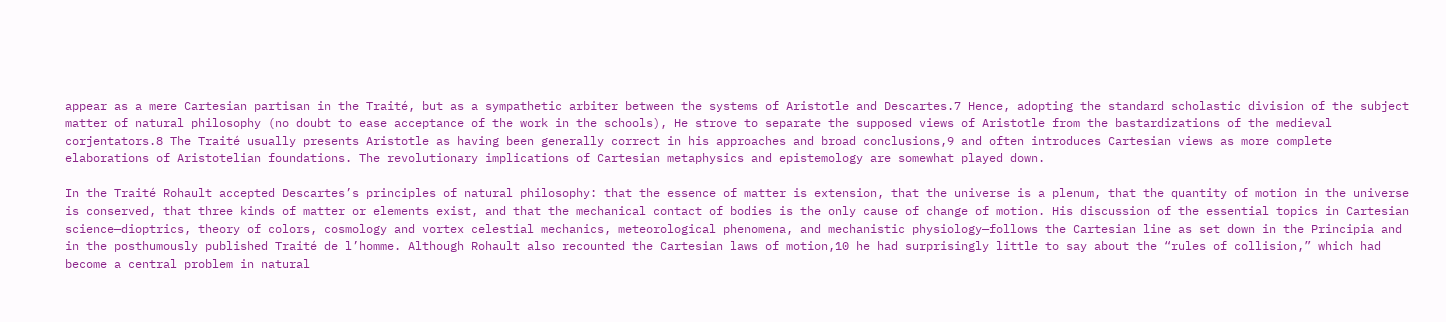appear as a mere Cartesian partisan in the Traité, but as a sympathetic arbiter between the systems of Aristotle and Descartes.7 Hence, adopting the standard scholastic division of the subject matter of natural philosophy (no doubt to ease acceptance of the work in the schools), He strove to separate the supposed views of Aristotle from the bastardizations of the medieval corjentators.8 The Traité usually presents Aristotle as having been generally correct in his approaches and broad conclusions,9 and often introduces Cartesian views as more complete elaborations of Aristotelian foundations. The revolutionary implications of Cartesian metaphysics and epistemology are somewhat played down.

In the Traité Rohault accepted Descartes’s principles of natural philosophy: that the essence of matter is extension, that the universe is a plenum, that the quantity of motion in the universe is conserved, that three kinds of matter or elements exist, and that the mechanical contact of bodies is the only cause of change of motion. His discussion of the essential topics in Cartesian science—dioptrics, theory of colors, cosmology and vortex celestial mechanics, meteorological phenomena, and mechanistic physiology—follows the Cartesian line as set down in the Principia and in the posthumously published Traité de l’homme. Although Rohault also recounted the Cartesian laws of motion,10 he had surprisingly little to say about the “rules of collision,” which had become a central problem in natural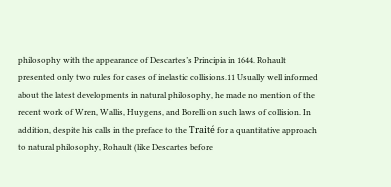philosophy with the appearance of Descartes’s Principia in 1644. Rohault presented only two rules for cases of inelastic collisions.11 Usually well informed about the latest developments in natural philosophy, he made no mention of the recent work of Wren, Wallis, Huygens, and Borelli on such laws of collision. In addition, despite his calls in the preface to the Traité for a quantitative approach to natural philosophy, Rohault (like Descartes before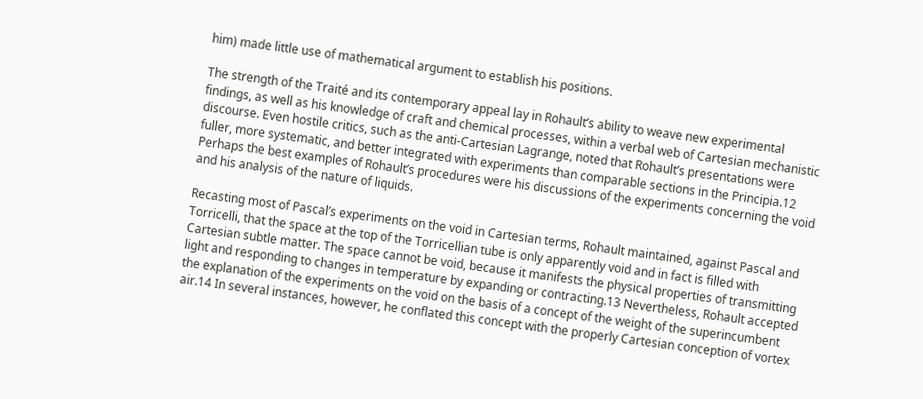him) made little use of mathematical argument to establish his positions.

The strength of the Traité and its contemporary appeal lay in Rohault’s ability to weave new experimental findings, as well as his knowledge of craft and chemical processes, within a verbal web of Cartesian mechanistic discourse. Even hostile critics, such as the anti-Cartesian Lagrange, noted that Rohault’s presentations were fuller, more systematic, and better integrated with experiments than comparable sections in the Principia.12 Perhaps the best examples of Rohault’s procedures were his discussions of the experiments concerning the void and his analysis of the nature of liquids.

Recasting most of Pascal’s experiments on the void in Cartesian terms, Rohault maintained, against Pascal and Torricelli, that the space at the top of the Torricellian tube is only apparently void and in fact is filled with Cartesian subtle matter. The space cannot be void, because it manifests the physical properties of transmitting light and responding to changes in temperature by expanding or contracting.13 Nevertheless, Rohault accepted the explanation of the experiments on the void on the basis of a concept of the weight of the superincumbent air.14 In several instances, however, he conflated this concept with the properly Cartesian conception of vortex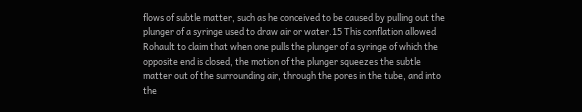flows of subtle matter, such as he conceived to be caused by pulling out the plunger of a syringe used to draw air or water.15 This conflation allowed Rohault to claim that when one pulls the plunger of a syringe of which the opposite end is closed, the motion of the plunger squeezes the subtle matter out of the surrounding air, through the pores in the tube, and into the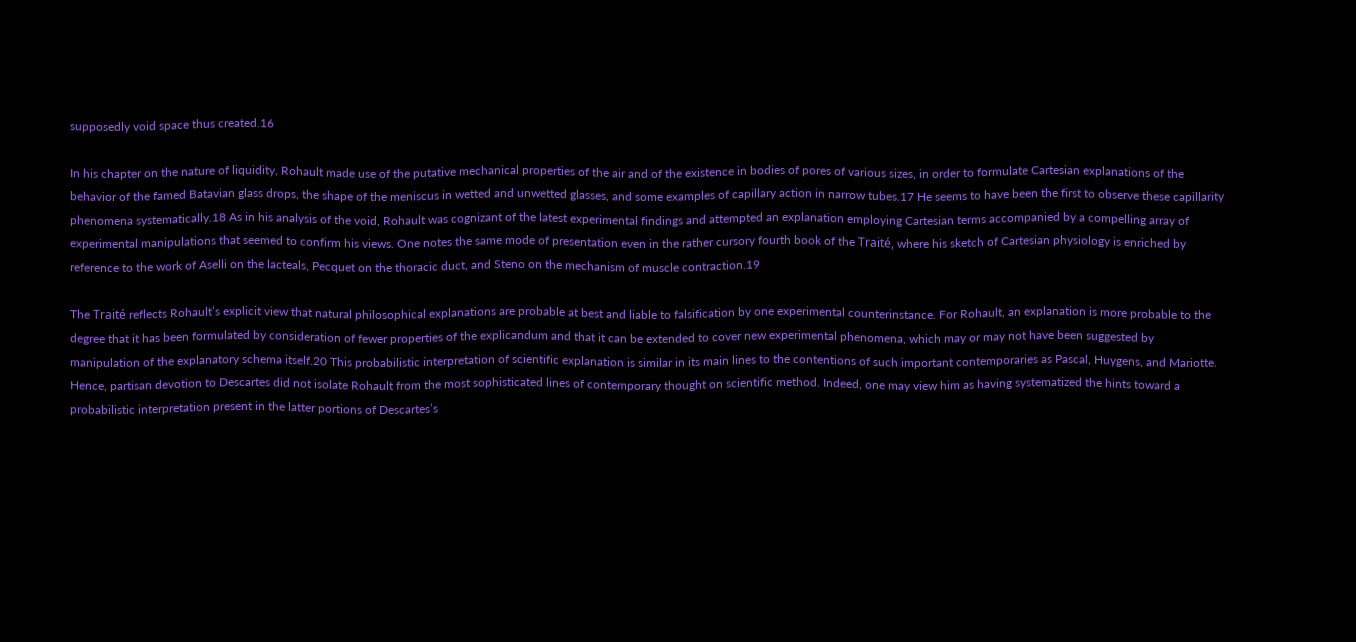supposedly void space thus created.16

In his chapter on the nature of liquidity, Rohault made use of the putative mechanical properties of the air and of the existence in bodies of pores of various sizes, in order to formulate Cartesian explanations of the behavior of the famed Batavian glass drops, the shape of the meniscus in wetted and unwetted glasses, and some examples of capillary action in narrow tubes.17 He seems to have been the first to observe these capillarity phenomena systematically.18 As in his analysis of the void, Rohault was cognizant of the latest experimental findings and attempted an explanation employing Cartesian terms accompanied by a compelling array of experimental manipulations that seemed to confirm his views. One notes the same mode of presentation even in the rather cursory fourth book of the Traité, where his sketch of Cartesian physiology is enriched by reference to the work of Aselli on the lacteals, Pecquet on the thoracic duct, and Steno on the mechanism of muscle contraction.19

The Traité reflects Rohault’s explicit view that natural philosophical explanations are probable at best and liable to falsification by one experimental counterinstance. For Rohault, an explanation is more probable to the degree that it has been formulated by consideration of fewer properties of the explicandum and that it can be extended to cover new experimental phenomena, which may or may not have been suggested by manipulation of the explanatory schema itself.20 This probabilistic interpretation of scientific explanation is similar in its main lines to the contentions of such important contemporaries as Pascal, Huygens, and Mariotte. Hence, partisan devotion to Descartes did not isolate Rohault from the most sophisticated lines of contemporary thought on scientific method. Indeed, one may view him as having systematized the hints toward a probabilistic interpretation present in the latter portions of Descartes’s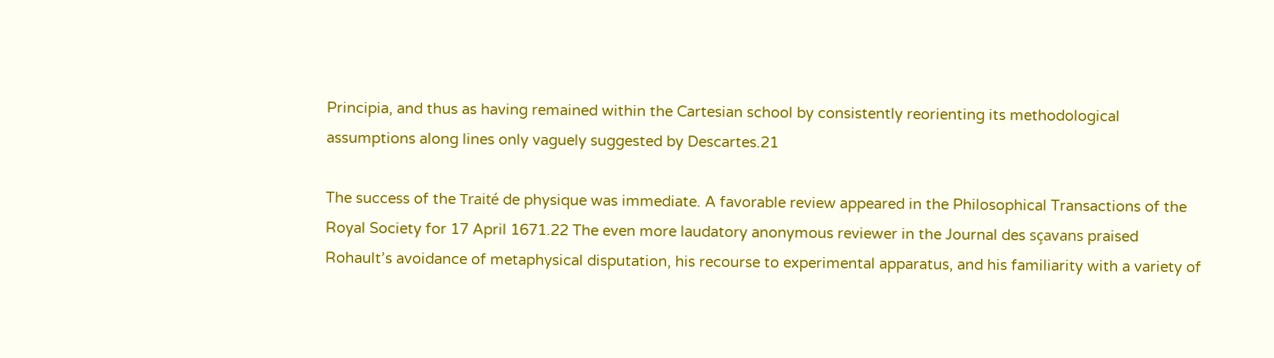Principia, and thus as having remained within the Cartesian school by consistently reorienting its methodological assumptions along lines only vaguely suggested by Descartes.21

The success of the Traité de physique was immediate. A favorable review appeared in the Philosophical Transactions of the Royal Society for 17 April 1671.22 The even more laudatory anonymous reviewer in the Journal des sçavans praised Rohault’s avoidance of metaphysical disputation, his recourse to experimental apparatus, and his familiarity with a variety of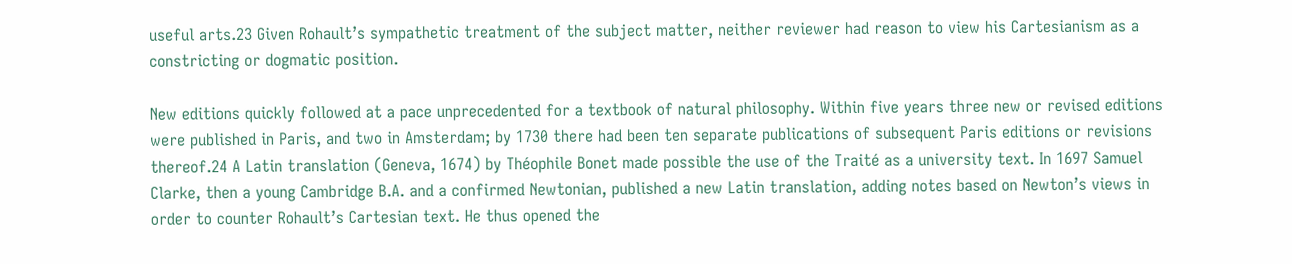useful arts.23 Given Rohault’s sympathetic treatment of the subject matter, neither reviewer had reason to view his Cartesianism as a constricting or dogmatic position.

New editions quickly followed at a pace unprecedented for a textbook of natural philosophy. Within five years three new or revised editions were published in Paris, and two in Amsterdam; by 1730 there had been ten separate publications of subsequent Paris editions or revisions thereof.24 A Latin translation (Geneva, 1674) by Théophile Bonet made possible the use of the Traité as a university text. In 1697 Samuel Clarke, then a young Cambridge B.A. and a confirmed Newtonian, published a new Latin translation, adding notes based on Newton’s views in order to counter Rohault’s Cartesian text. He thus opened the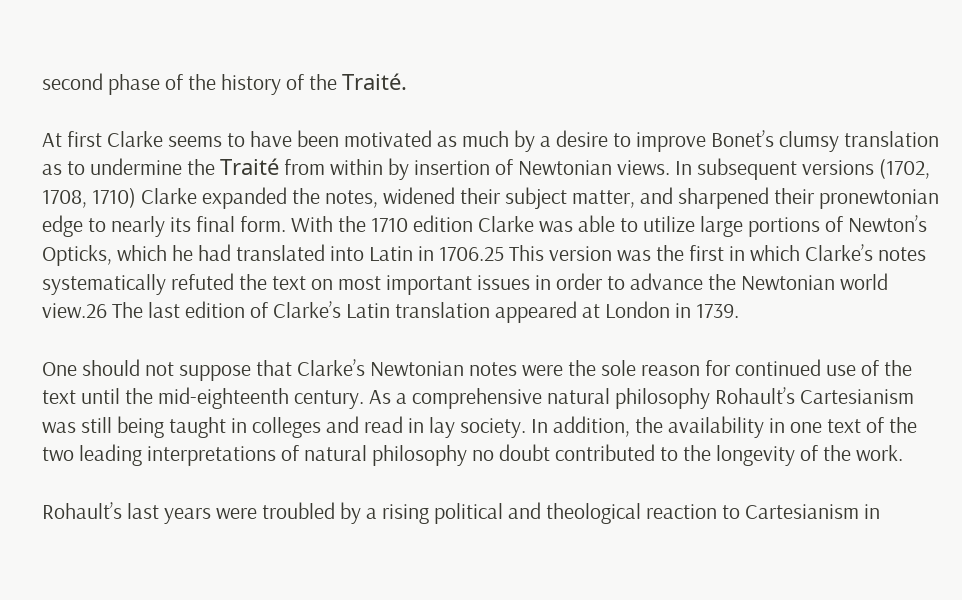second phase of the history of the Traité.

At first Clarke seems to have been motivated as much by a desire to improve Bonet’s clumsy translation as to undermine the Traité from within by insertion of Newtonian views. In subsequent versions (1702, 1708, 1710) Clarke expanded the notes, widened their subject matter, and sharpened their pronewtonian edge to nearly its final form. With the 1710 edition Clarke was able to utilize large portions of Newton’s Opticks, which he had translated into Latin in 1706.25 This version was the first in which Clarke’s notes systematically refuted the text on most important issues in order to advance the Newtonian world view.26 The last edition of Clarke’s Latin translation appeared at London in 1739.

One should not suppose that Clarke’s Newtonian notes were the sole reason for continued use of the text until the mid-eighteenth century. As a comprehensive natural philosophy Rohault’s Cartesianism was still being taught in colleges and read in lay society. In addition, the availability in one text of the two leading interpretations of natural philosophy no doubt contributed to the longevity of the work.

Rohault’s last years were troubled by a rising political and theological reaction to Cartesianism in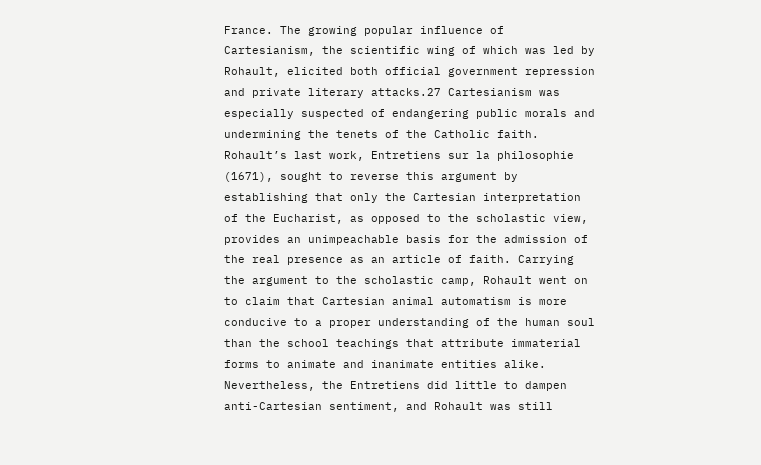France. The growing popular influence of Cartesianism, the scientific wing of which was led by Rohault, elicited both official government repression and private literary attacks.27 Cartesianism was especially suspected of endangering public morals and undermining the tenets of the Catholic faith. Rohault’s last work, Entretiens sur la philosophie (1671), sought to reverse this argument by establishing that only the Cartesian interpretation of the Eucharist, as opposed to the scholastic view, provides an unimpeachable basis for the admission of the real presence as an article of faith. Carrying the argument to the scholastic camp, Rohault went on to claim that Cartesian animal automatism is more conducive to a proper understanding of the human soul than the school teachings that attribute immaterial forms to animate and inanimate entities alike. Nevertheless, the Entretiens did little to dampen anti-Cartesian sentiment, and Rohault was still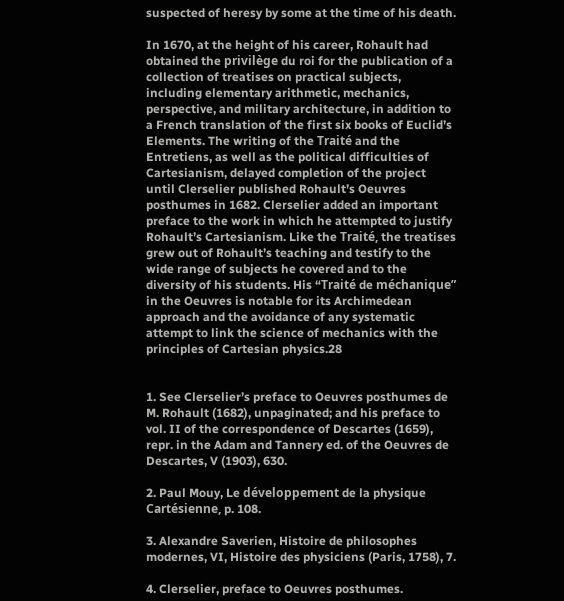suspected of heresy by some at the time of his death.

In 1670, at the height of his career, Rohault had obtained the privilège du roi for the publication of a collection of treatises on practical subjects, including elementary arithmetic, mechanics, perspective, and military architecture, in addition to a French translation of the first six books of Euclid’s Elements. The writing of the Traité and the Entretiens, as well as the political difficulties of Cartesianism, delayed completion of the project until Clerselier published Rohault’s Oeuvres posthumes in 1682. Clerselier added an important preface to the work in which he attempted to justify Rohault’s Cartesianism. Like the Traité, the treatises grew out of Rohault’s teaching and testify to the wide range of subjects he covered and to the diversity of his students. His “Traité de méchanique” in the Oeuvres is notable for its Archimedean approach and the avoidance of any systematic attempt to link the science of mechanics with the principles of Cartesian physics.28


1. See Clerselier’s preface to Oeuvres posthumes de M. Rohault (1682), unpaginated; and his preface to vol. II of the correspondence of Descartes (1659), repr. in the Adam and Tannery ed. of the Oeuvres de Descartes, V (1903), 630.

2. Paul Mouy, Le développement de la physique Cartésienne, p. 108.

3. Alexandre Saverien, Histoire de philosophes modernes, VI, Histoire des physiciens (Paris, 1758), 7.

4. Clerselier, preface to Oeuvres posthumes.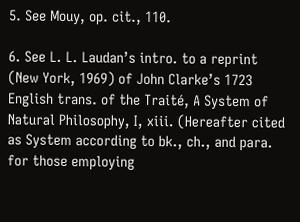5. See Mouy, op. cit., 110.

6. See L. L. Laudan’s intro. to a reprint (New York, 1969) of John Clarke’s 1723 English trans. of the Traité, A System of Natural Philosophy, I, xiii. (Hereafter cited as System according to bk., ch., and para. for those employing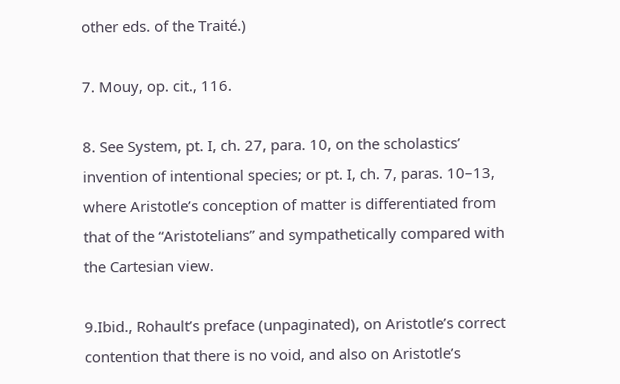other eds. of the Traité.)

7. Mouy, op. cit., 116.

8. See System, pt. I, ch. 27, para. 10, on the scholastics’ invention of intentional species; or pt. I, ch. 7, paras. 10–13, where Aristotle’s conception of matter is differentiated from that of the “Aristotelians” and sympathetically compared with the Cartesian view.

9.Ibid., Rohault’s preface (unpaginated), on Aristotle’s correct contention that there is no void, and also on Aristotle’s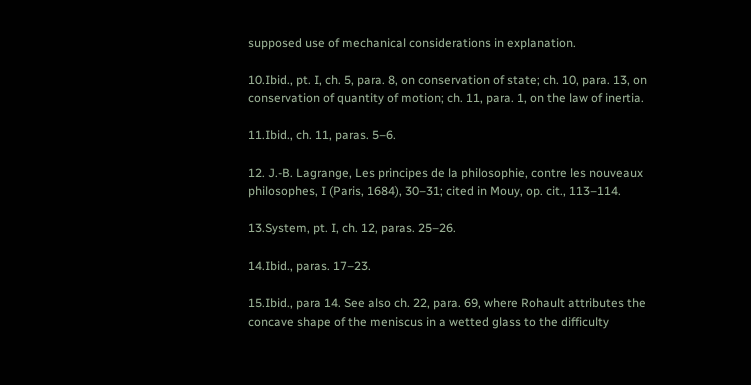supposed use of mechanical considerations in explanation.

10.Ibid., pt. I, ch. 5, para. 8, on conservation of state; ch. 10, para. 13, on conservation of quantity of motion; ch. 11, para. 1, on the law of inertia.

11.Ibid., ch. 11, paras. 5–6.

12. J.-B. Lagrange, Les principes de la philosophie, contre les nouveaux philosophes, I (Paris, 1684), 30–31; cited in Mouy, op. cit., 113–114.

13.System, pt. I, ch. 12, paras. 25–26.

14.Ibid., paras. 17–23.

15.Ibid., para 14. See also ch. 22, para. 69, where Rohault attributes the concave shape of the meniscus in a wetted glass to the difficulty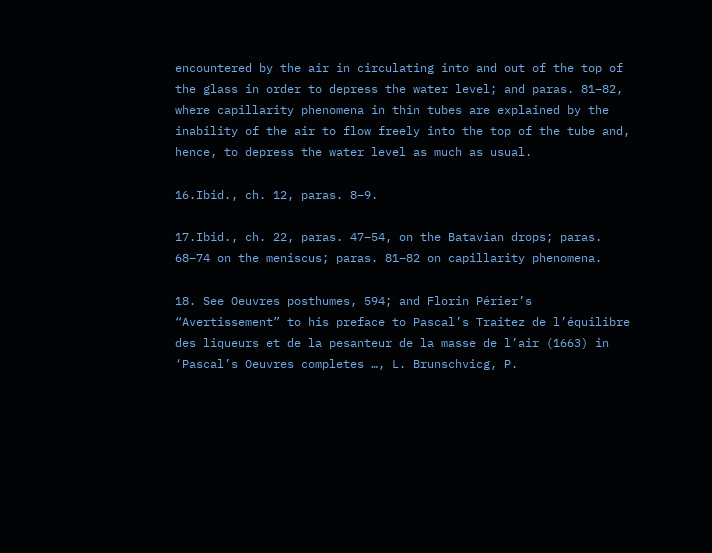encountered by the air in circulating into and out of the top of the glass in order to depress the water level; and paras. 81–82, where capillarity phenomena in thin tubes are explained by the inability of the air to flow freely into the top of the tube and, hence, to depress the water level as much as usual.

16.Ibid., ch. 12, paras. 8–9.

17.Ibid., ch. 22, paras. 47–54, on the Batavian drops; paras. 68–74 on the meniscus; paras. 81–82 on capillarity phenomena.

18. See Oeuvres posthumes, 594; and Florin Périer’s “Avertissement” to his preface to Pascal’s Traitez de l’équilibre des liqueurs et de la pesanteur de la masse de l’air (1663) in ‘Pascal’s Oeuvres completes …, L. Brunschvicg, P.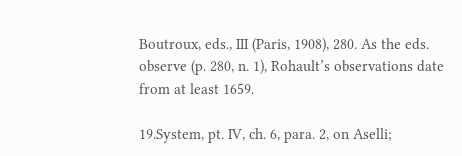Boutroux, eds., III (Paris, 1908), 280. As the eds. observe (p. 280, n. 1), Rohault’s observations date from at least 1659.

19.System, pt. IV, ch. 6, para. 2, on Aselli;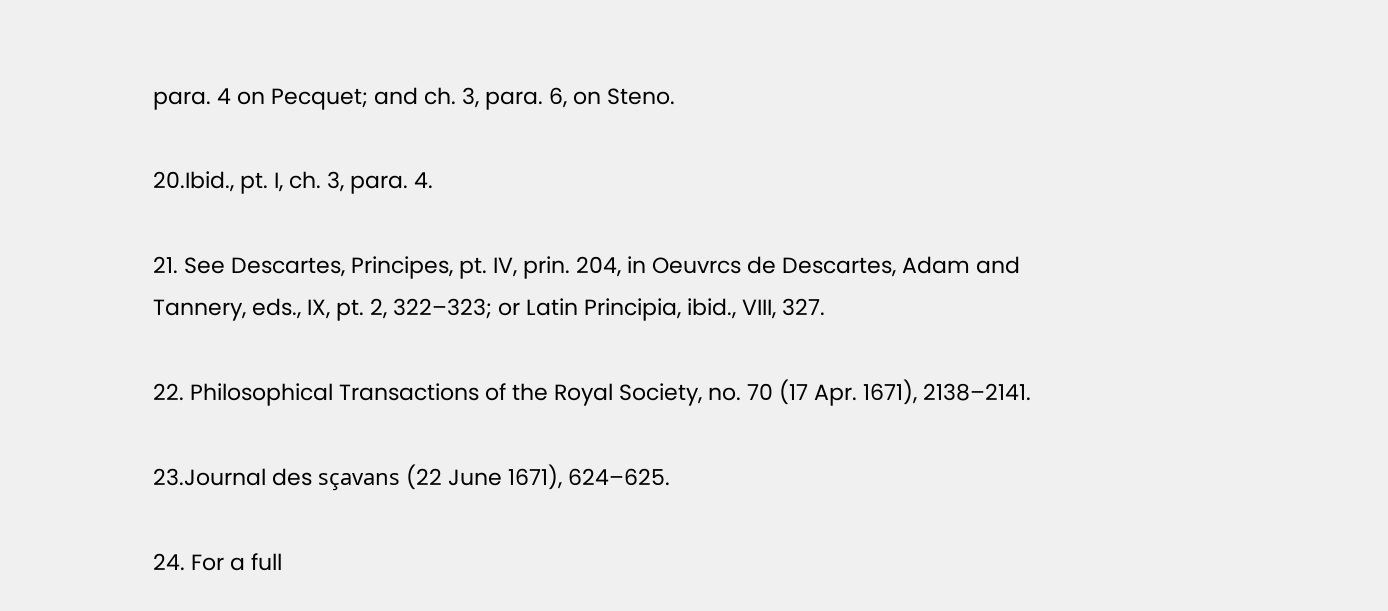para. 4 on Pecquet; and ch. 3, para. 6, on Steno.

20.Ibid., pt. I, ch. 3, para. 4.

21. See Descartes, Principes, pt. IV, prin. 204, in Oeuvrcs de Descartes, Adam and Tannery, eds., IX, pt. 2, 322–323; or Latin Principia, ibid., VIII, 327.

22. Philosophical Transactions of the Royal Society, no. 70 (17 Apr. 1671), 2138–2141.

23.Journal des sçavans (22 June 1671), 624–625.

24. For a full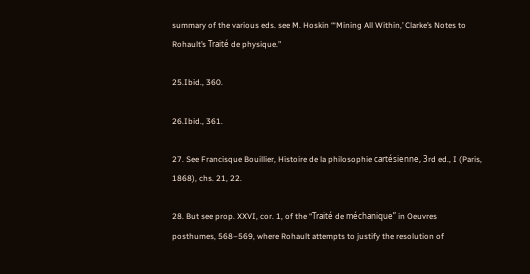summary of the various eds. see M. Hoskin “‘Mining All Within,’ Clarke’s Notes to Rohault’s Traité de physique.”

25.Ibid., 360.

26.Ibid., 361.

27. See Francisque Bouillier, Histoire de la philosophie cartésienne, 3rd ed., I (Paris, 1868), chs. 21, 22.

28. But see prop. XXVI, cor. 1, of the “Traité de méchanique” in Oeuvres posthumes, 568–569, where Rohault attempts to justify the resolution of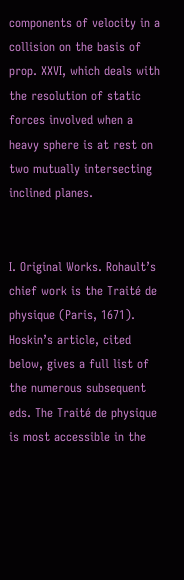components of velocity in a collision on the basis of prop. XXVI, which deals with the resolution of static forces involved when a heavy sphere is at rest on two mutually intersecting inclined planes.


I. Original Works. Rohault’s chief work is the Traité de physique (Paris, 1671). Hoskin’s article, cited below, gives a full list of the numerous subsequent eds. The Traité de physique is most accessible in the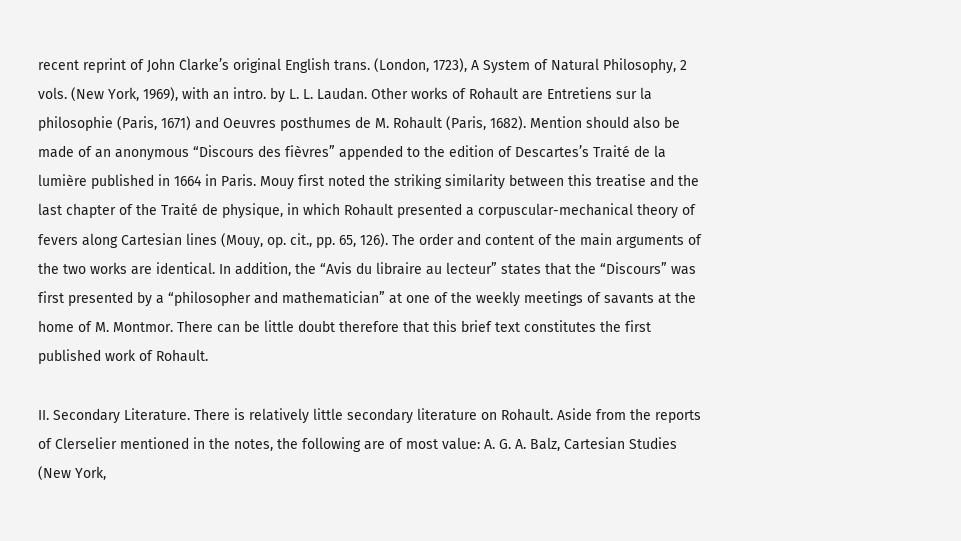recent reprint of John Clarke’s original English trans. (London, 1723), A System of Natural Philosophy, 2 vols. (New York, 1969), with an intro. by L. L. Laudan. Other works of Rohault are Entretiens sur la philosophie (Paris, 1671) and Oeuvres posthumes de M. Rohault (Paris, 1682). Mention should also be made of an anonymous “Discours des fièvres” appended to the edition of Descartes’s Traité de la lumière published in 1664 in Paris. Mouy first noted the striking similarity between this treatise and the last chapter of the Traité de physique, in which Rohault presented a corpuscular-mechanical theory of fevers along Cartesian lines (Mouy, op. cit., pp. 65, 126). The order and content of the main arguments of the two works are identical. In addition, the “Avis du libraire au lecteur” states that the “Discours” was first presented by a “philosopher and mathematician” at one of the weekly meetings of savants at the home of M. Montmor. There can be little doubt therefore that this brief text constitutes the first published work of Rohault.

II. Secondary Literature. There is relatively little secondary literature on Rohault. Aside from the reports of Clerselier mentioned in the notes, the following are of most value: A. G. A. Balz, Cartesian Studies (New York,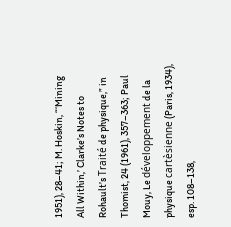1951), 28–41; M. Hoskin, “‘Mining All Within,’ Clarke’s Notes to Rohault’s Traité de physique,” in Thomist, 24 (1961), 357–363; Paul Mouy, Le développement de la physique cartèsienne (Paris, 1934), esp. 108–138,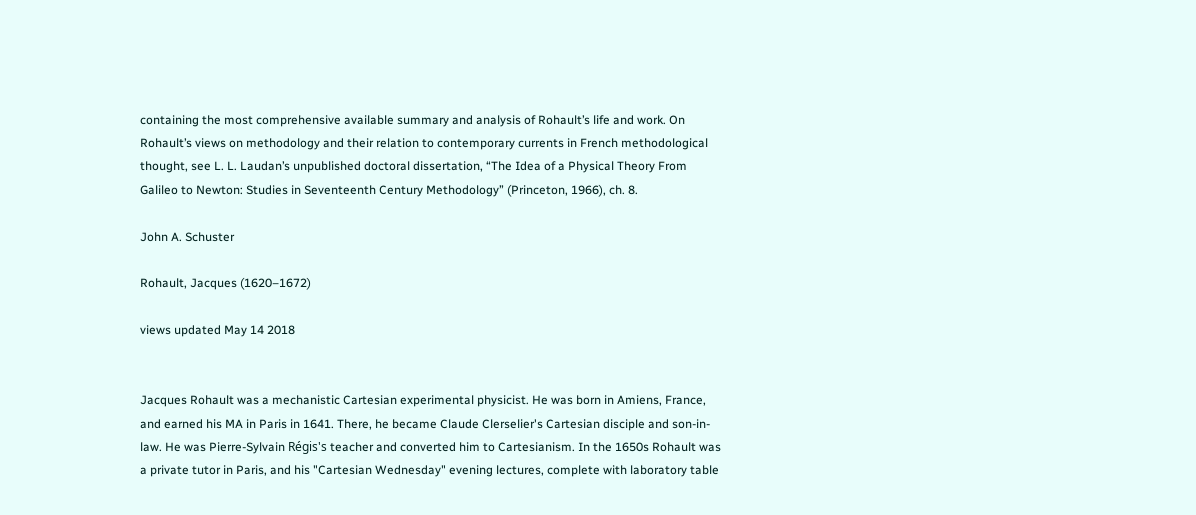containing the most comprehensive available summary and analysis of Rohault’s life and work. On Rohault’s views on methodology and their relation to contemporary currents in French methodological thought, see L. L. Laudan’s unpublished doctoral dissertation, “The Idea of a Physical Theory From Galileo to Newton: Studies in Seventeenth Century Methodology” (Princeton, 1966), ch. 8.

John A. Schuster

Rohault, Jacques (1620–1672)

views updated May 14 2018


Jacques Rohault was a mechanistic Cartesian experimental physicist. He was born in Amiens, France, and earned his MA in Paris in 1641. There, he became Claude Clerselier's Cartesian disciple and son-in-law. He was Pierre-Sylvain Régis's teacher and converted him to Cartesianism. In the 1650s Rohault was a private tutor in Paris, and his "Cartesian Wednesday" evening lectures, complete with laboratory table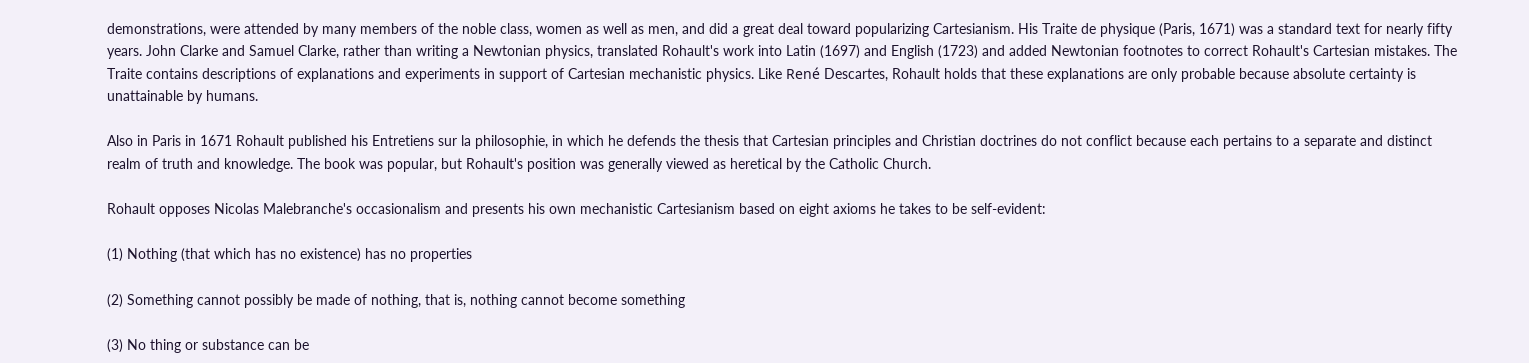demonstrations, were attended by many members of the noble class, women as well as men, and did a great deal toward popularizing Cartesianism. His Traite de physique (Paris, 1671) was a standard text for nearly fifty years. John Clarke and Samuel Clarke, rather than writing a Newtonian physics, translated Rohault's work into Latin (1697) and English (1723) and added Newtonian footnotes to correct Rohault's Cartesian mistakes. The Traite contains descriptions of explanations and experiments in support of Cartesian mechanistic physics. Like René Descartes, Rohault holds that these explanations are only probable because absolute certainty is unattainable by humans.

Also in Paris in 1671 Rohault published his Entretiens sur la philosophie, in which he defends the thesis that Cartesian principles and Christian doctrines do not conflict because each pertains to a separate and distinct realm of truth and knowledge. The book was popular, but Rohault's position was generally viewed as heretical by the Catholic Church.

Rohault opposes Nicolas Malebranche's occasionalism and presents his own mechanistic Cartesianism based on eight axioms he takes to be self-evident:

(1) Nothing (that which has no existence) has no properties

(2) Something cannot possibly be made of nothing, that is, nothing cannot become something

(3) No thing or substance can be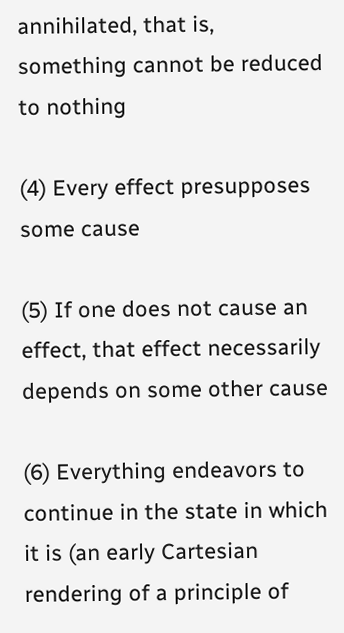annihilated, that is, something cannot be reduced to nothing

(4) Every effect presupposes some cause

(5) If one does not cause an effect, that effect necessarily depends on some other cause

(6) Everything endeavors to continue in the state in which it is (an early Cartesian rendering of a principle of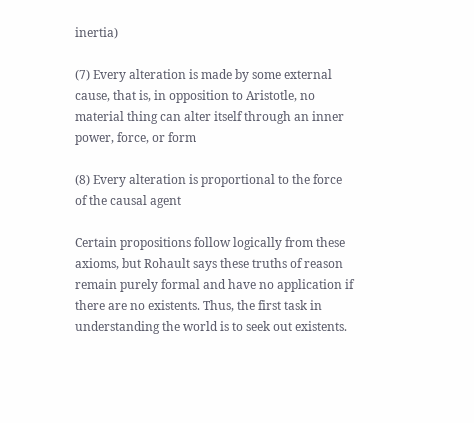inertia)

(7) Every alteration is made by some external cause, that is, in opposition to Aristotle, no material thing can alter itself through an inner power, force, or form

(8) Every alteration is proportional to the force of the causal agent

Certain propositions follow logically from these axioms, but Rohault says these truths of reason remain purely formal and have no application if there are no existents. Thus, the first task in understanding the world is to seek out existents.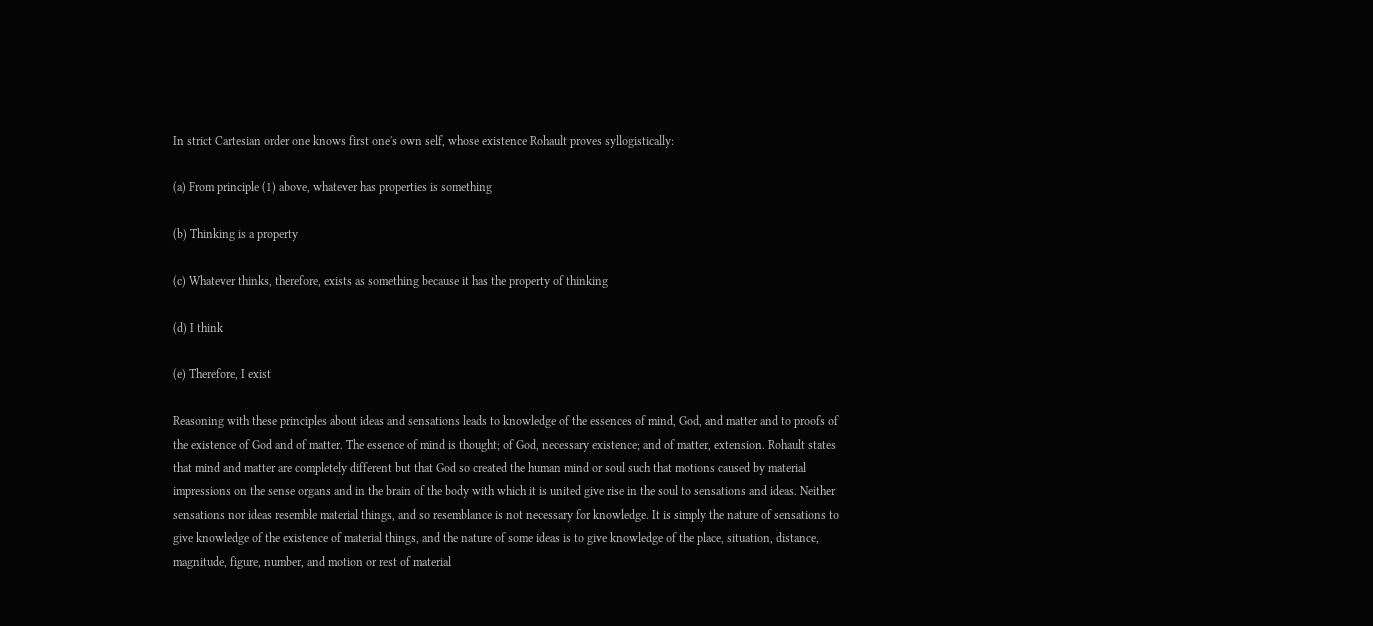In strict Cartesian order one knows first one's own self, whose existence Rohault proves syllogistically:

(a) From principle (1) above, whatever has properties is something

(b) Thinking is a property

(c) Whatever thinks, therefore, exists as something because it has the property of thinking

(d) I think

(e) Therefore, I exist

Reasoning with these principles about ideas and sensations leads to knowledge of the essences of mind, God, and matter and to proofs of the existence of God and of matter. The essence of mind is thought; of God, necessary existence; and of matter, extension. Rohault states that mind and matter are completely different but that God so created the human mind or soul such that motions caused by material impressions on the sense organs and in the brain of the body with which it is united give rise in the soul to sensations and ideas. Neither sensations nor ideas resemble material things, and so resemblance is not necessary for knowledge. It is simply the nature of sensations to give knowledge of the existence of material things, and the nature of some ideas is to give knowledge of the place, situation, distance, magnitude, figure, number, and motion or rest of material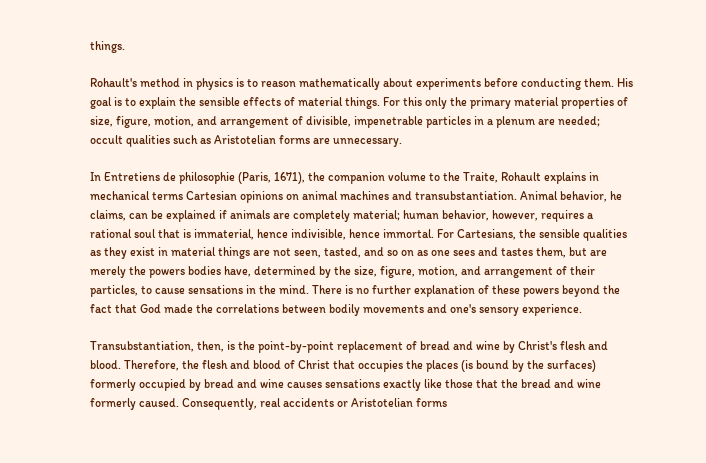things.

Rohault's method in physics is to reason mathematically about experiments before conducting them. His goal is to explain the sensible effects of material things. For this only the primary material properties of size, figure, motion, and arrangement of divisible, impenetrable particles in a plenum are needed; occult qualities such as Aristotelian forms are unnecessary.

In Entretiens de philosophie (Paris, 1671), the companion volume to the Traite, Rohault explains in mechanical terms Cartesian opinions on animal machines and transubstantiation. Animal behavior, he claims, can be explained if animals are completely material; human behavior, however, requires a rational soul that is immaterial, hence indivisible, hence immortal. For Cartesians, the sensible qualities as they exist in material things are not seen, tasted, and so on as one sees and tastes them, but are merely the powers bodies have, determined by the size, figure, motion, and arrangement of their particles, to cause sensations in the mind. There is no further explanation of these powers beyond the fact that God made the correlations between bodily movements and one's sensory experience.

Transubstantiation, then, is the point-by-point replacement of bread and wine by Christ's flesh and blood. Therefore, the flesh and blood of Christ that occupies the places (is bound by the surfaces) formerly occupied by bread and wine causes sensations exactly like those that the bread and wine formerly caused. Consequently, real accidents or Aristotelian forms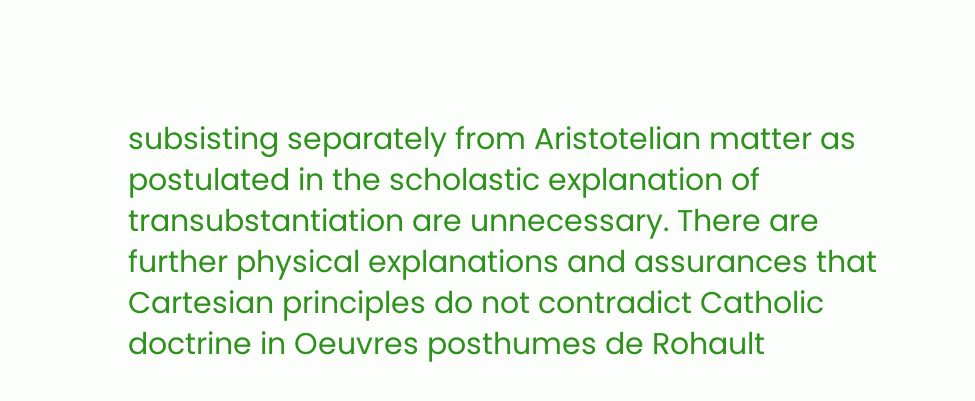subsisting separately from Aristotelian matter as postulated in the scholastic explanation of transubstantiation are unnecessary. There are further physical explanations and assurances that Cartesian principles do not contradict Catholic doctrine in Oeuvres posthumes de Rohault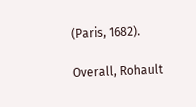(Paris, 1682).

Overall, Rohault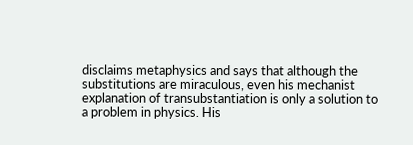disclaims metaphysics and says that although the substitutions are miraculous, even his mechanist explanation of transubstantiation is only a solution to a problem in physics. His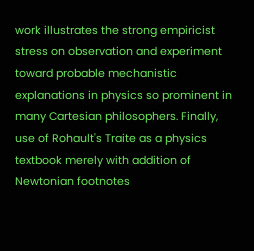work illustrates the strong empiricist stress on observation and experiment toward probable mechanistic explanations in physics so prominent in many Cartesian philosophers. Finally, use of Rohault's Traite as a physics textbook merely with addition of Newtonian footnotes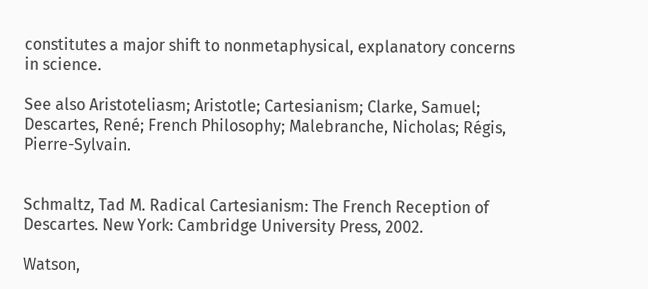constitutes a major shift to nonmetaphysical, explanatory concerns in science.

See also Aristoteliasm; Aristotle; Cartesianism; Clarke, Samuel; Descartes, René; French Philosophy; Malebranche, Nicholas; Régis, Pierre-Sylvain.


Schmaltz, Tad M. Radical Cartesianism: The French Reception of Descartes. New York: Cambridge University Press, 2002.

Watson,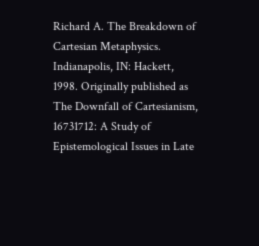Richard A. The Breakdown of Cartesian Metaphysics. Indianapolis, IN: Hackett, 1998. Originally published as The Downfall of Cartesianism, 16731712: A Study of Epistemological Issues in Late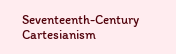Seventeenth-Century Cartesianism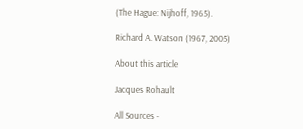(The Hague: Nijhoff, 1965).

Richard A. Watson (1967, 2005)

About this article

Jacques Rohault

All Sources -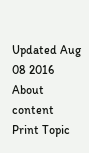Updated Aug 08 2016 About content Print Topic